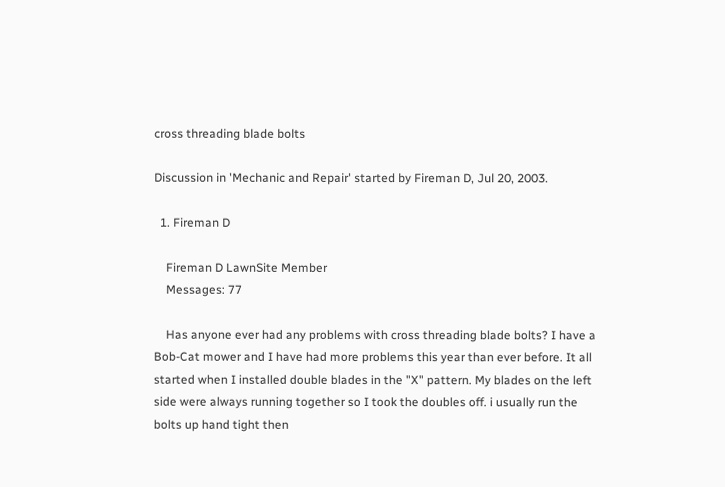cross threading blade bolts

Discussion in 'Mechanic and Repair' started by Fireman D, Jul 20, 2003.

  1. Fireman D

    Fireman D LawnSite Member
    Messages: 77

    Has anyone ever had any problems with cross threading blade bolts? I have a Bob-Cat mower and I have had more problems this year than ever before. It all started when I installed double blades in the "X" pattern. My blades on the left side were always running together so I took the doubles off. i usually run the bolts up hand tight then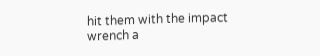hit them with the impact wrench a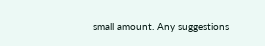small amount. Any suggestions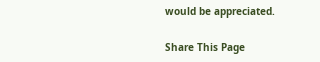would be appreciated.

Share This Page